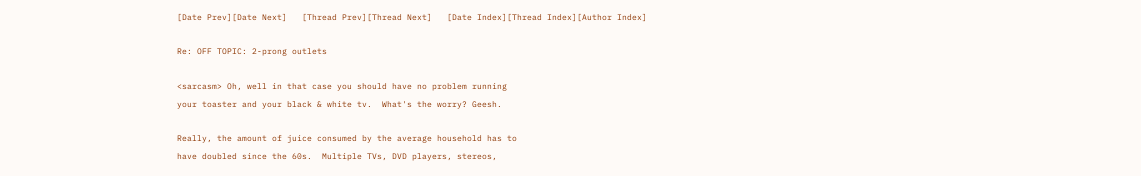[Date Prev][Date Next]   [Thread Prev][Thread Next]   [Date Index][Thread Index][Author Index]

Re: OFF TOPIC: 2-prong outlets

<sarcasm> Oh, well in that case you should have no problem running
your toaster and your black & white tv.  What's the worry? Geesh.

Really, the amount of juice consumed by the average household has to
have doubled since the 60s.  Multiple TVs, DVD players, stereos,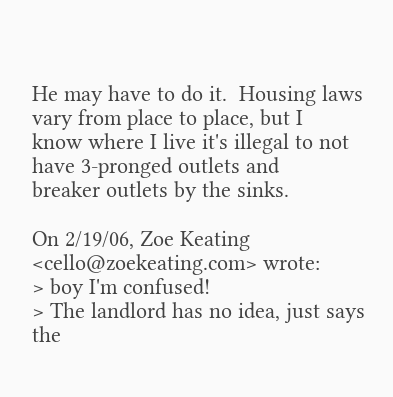He may have to do it.  Housing laws vary from place to place, but I
know where I live it's illegal to not have 3-pronged outlets and
breaker outlets by the sinks.

On 2/19/06, Zoe Keating <cello@zoekeating.com> wrote:
> boy I'm confused!
> The landlord has no idea, just says the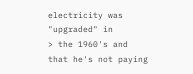electricity was "upgraded" in
> the 1960's and that he's not paying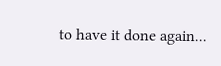to have it done again...